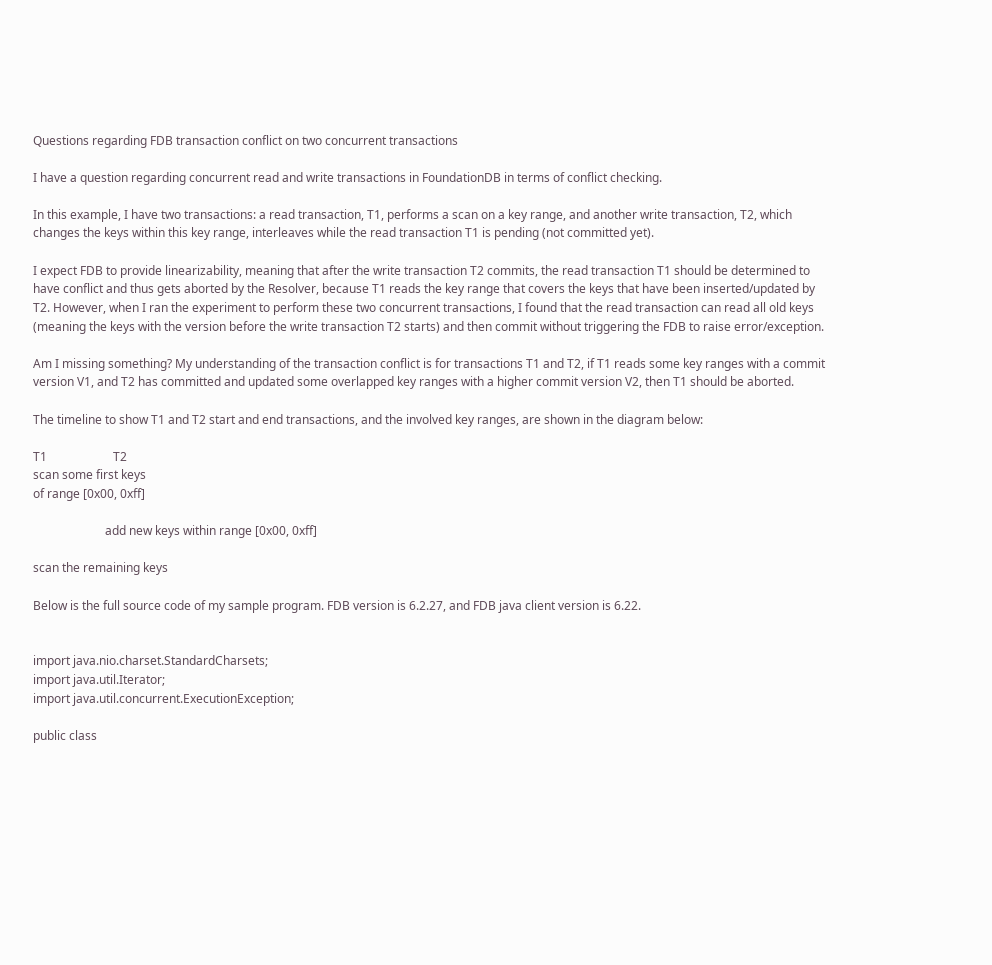Questions regarding FDB transaction conflict on two concurrent transactions

I have a question regarding concurrent read and write transactions in FoundationDB in terms of conflict checking.

In this example, I have two transactions: a read transaction, T1, performs a scan on a key range, and another write transaction, T2, which changes the keys within this key range, interleaves while the read transaction T1 is pending (not committed yet).

I expect FDB to provide linearizability, meaning that after the write transaction T2 commits, the read transaction T1 should be determined to have conflict and thus gets aborted by the Resolver, because T1 reads the key range that covers the keys that have been inserted/updated by T2. However, when I ran the experiment to perform these two concurrent transactions, I found that the read transaction can read all old keys (meaning the keys with the version before the write transaction T2 starts) and then commit without triggering the FDB to raise error/exception.

Am I missing something? My understanding of the transaction conflict is for transactions T1 and T2, if T1 reads some key ranges with a commit version V1, and T2 has committed and updated some overlapped key ranges with a higher commit version V2, then T1 should be aborted.

The timeline to show T1 and T2 start and end transactions, and the involved key ranges, are shown in the diagram below:

T1                      T2
scan some first keys
of range [0x00, 0xff]

                        add new keys within range [0x00, 0xff]

scan the remaining keys

Below is the full source code of my sample program. FDB version is 6.2.27, and FDB java client version is 6.22.


import java.nio.charset.StandardCharsets;
import java.util.Iterator;
import java.util.concurrent.ExecutionException;

public class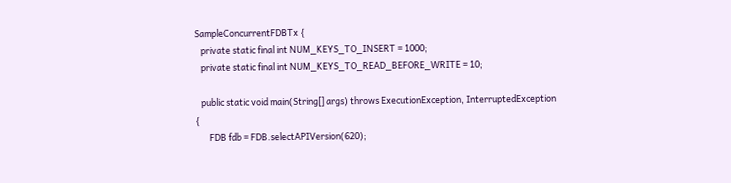SampleConcurrentFDBTx {
   private static final int NUM_KEYS_TO_INSERT = 1000;
   private static final int NUM_KEYS_TO_READ_BEFORE_WRITE = 10;

   public static void main(String[] args) throws ExecutionException, InterruptedException {
       FDB fdb = FDB.selectAPIVersion(620);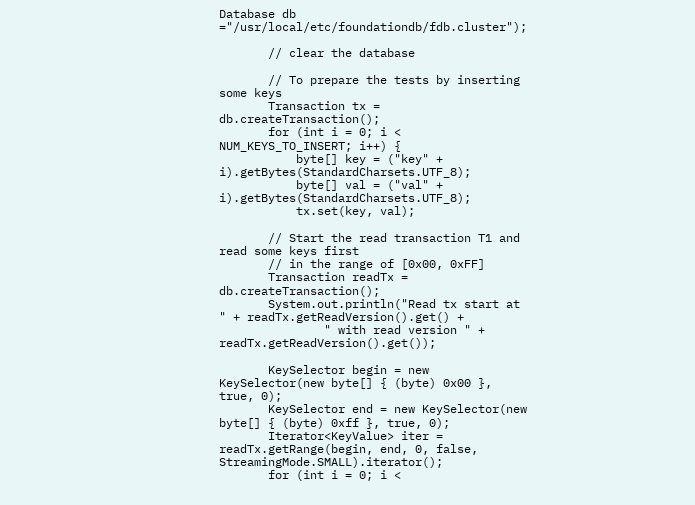Database db ="/usr/local/etc/foundationdb/fdb.cluster");

       // clear the database

       // To prepare the tests by inserting some keys
       Transaction tx = db.createTransaction();
       for (int i = 0; i < NUM_KEYS_TO_INSERT; i++) {
           byte[] key = ("key" + i).getBytes(StandardCharsets.UTF_8);
           byte[] val = ("val" + i).getBytes(StandardCharsets.UTF_8);
           tx.set(key, val);

       // Start the read transaction T1 and read some keys first
       // in the range of [0x00, 0xFF]
       Transaction readTx = db.createTransaction();
       System.out.println("Read tx start at " + readTx.getReadVersion().get() +
               " with read version " + readTx.getReadVersion().get());

       KeySelector begin = new KeySelector(new byte[] { (byte) 0x00 }, true, 0);
       KeySelector end = new KeySelector(new byte[] { (byte) 0xff }, true, 0);
       Iterator<KeyValue> iter = readTx.getRange(begin, end, 0, false, StreamingMode.SMALL).iterator();
       for (int i = 0; i <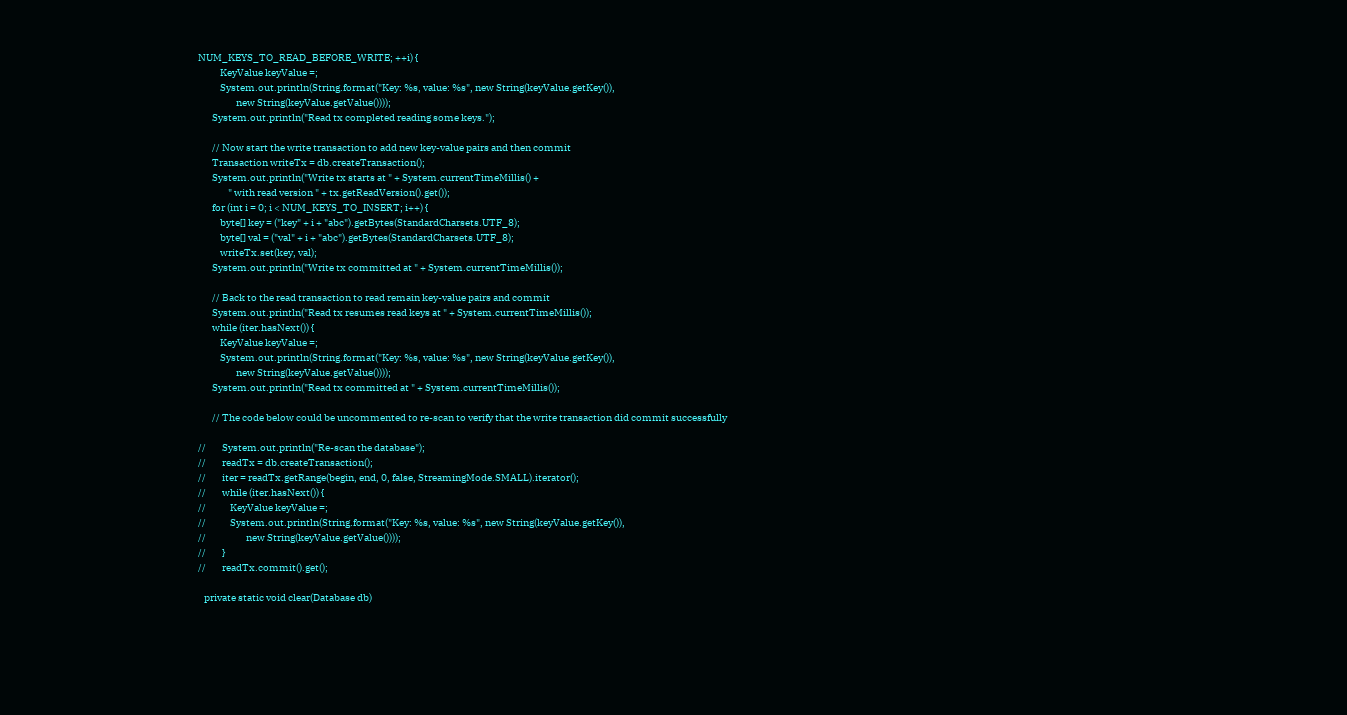NUM_KEYS_TO_READ_BEFORE_WRITE; ++i) {
           KeyValue keyValue =;
           System.out.println(String.format("Key: %s, value: %s", new String(keyValue.getKey()),
                   new String(keyValue.getValue())));
       System.out.println("Read tx completed reading some keys.");

       // Now start the write transaction to add new key-value pairs and then commit
       Transaction writeTx = db.createTransaction();
       System.out.println("Write tx starts at " + System.currentTimeMillis() +
               " with read version " + tx.getReadVersion().get());
       for (int i = 0; i < NUM_KEYS_TO_INSERT; i++) {
           byte[] key = ("key" + i + "abc").getBytes(StandardCharsets.UTF_8);
           byte[] val = ("val" + i + "abc").getBytes(StandardCharsets.UTF_8);
           writeTx.set(key, val);
       System.out.println("Write tx committed at " + System.currentTimeMillis());

       // Back to the read transaction to read remain key-value pairs and commit
       System.out.println("Read tx resumes read keys at " + System.currentTimeMillis());
       while (iter.hasNext()) {
           KeyValue keyValue =;
           System.out.println(String.format("Key: %s, value: %s", new String(keyValue.getKey()),
                   new String(keyValue.getValue())));
       System.out.println("Read tx committed at " + System.currentTimeMillis());

       // The code below could be uncommented to re-scan to verify that the write transaction did commit successfully

//        System.out.println("Re-scan the database");
//        readTx = db.createTransaction();
//        iter = readTx.getRange(begin, end, 0, false, StreamingMode.SMALL).iterator();
//        while (iter.hasNext()) {
//            KeyValue keyValue =;
//            System.out.println(String.format("Key: %s, value: %s", new String(keyValue.getKey()),
//                    new String(keyValue.getValue())));
//        }
//        readTx.commit().get();

   private static void clear(Database db)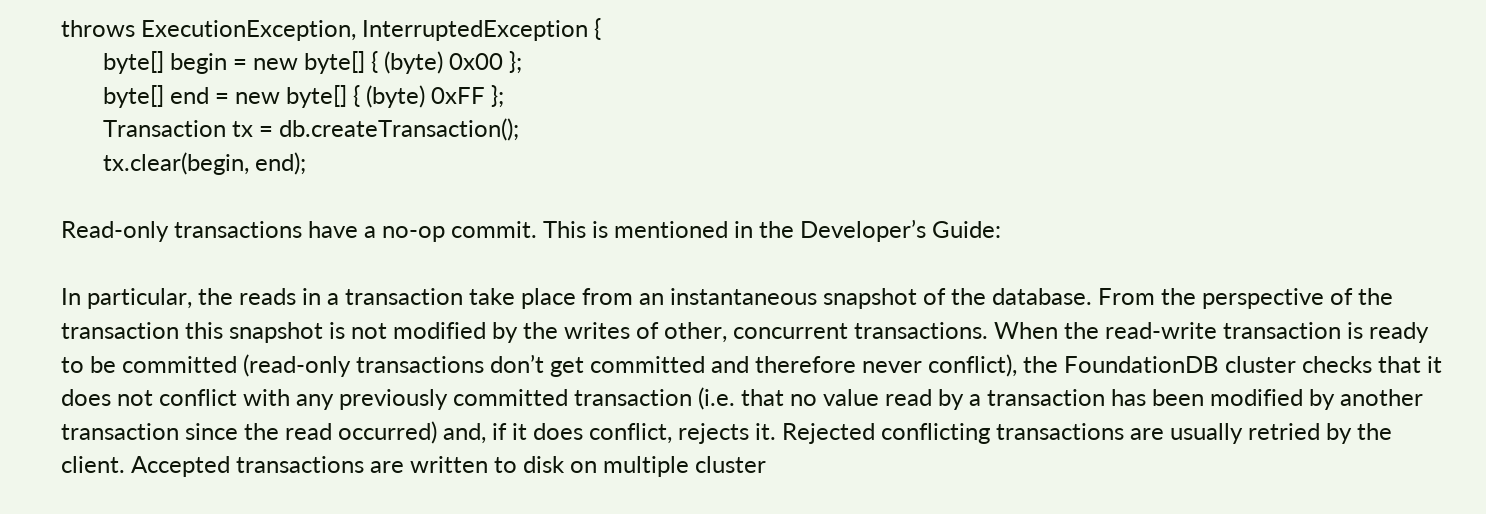throws ExecutionException, InterruptedException {
       byte[] begin = new byte[] { (byte) 0x00 };
       byte[] end = new byte[] { (byte) 0xFF };
       Transaction tx = db.createTransaction();
       tx.clear(begin, end);

Read-only transactions have a no-op commit. This is mentioned in the Developer’s Guide:

In particular, the reads in a transaction take place from an instantaneous snapshot of the database. From the perspective of the transaction this snapshot is not modified by the writes of other, concurrent transactions. When the read-write transaction is ready to be committed (read-only transactions don’t get committed and therefore never conflict), the FoundationDB cluster checks that it does not conflict with any previously committed transaction (i.e. that no value read by a transaction has been modified by another transaction since the read occurred) and, if it does conflict, rejects it. Rejected conflicting transactions are usually retried by the client. Accepted transactions are written to disk on multiple cluster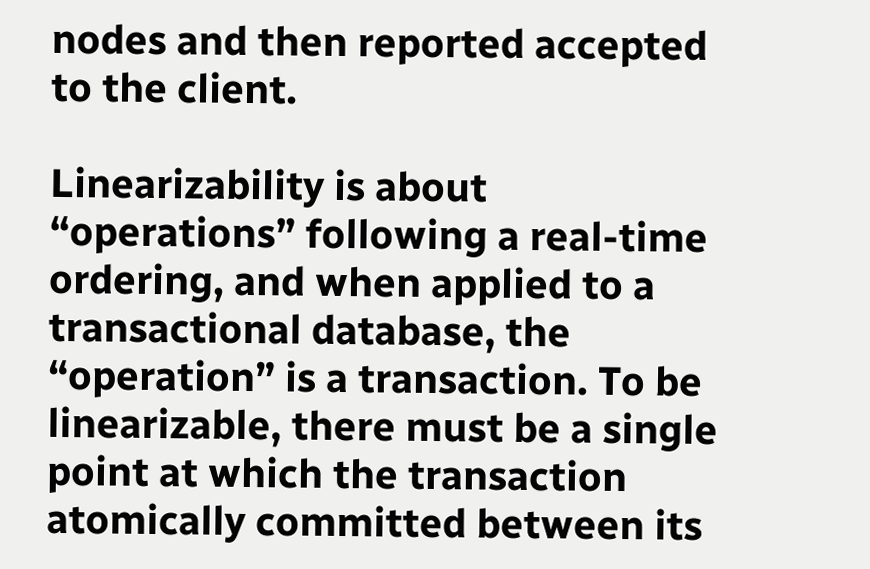nodes and then reported accepted to the client.

Linearizability is about “operations” following a real-time ordering, and when applied to a transactional database, the “operation” is a transaction. To be linearizable, there must be a single point at which the transaction atomically committed between its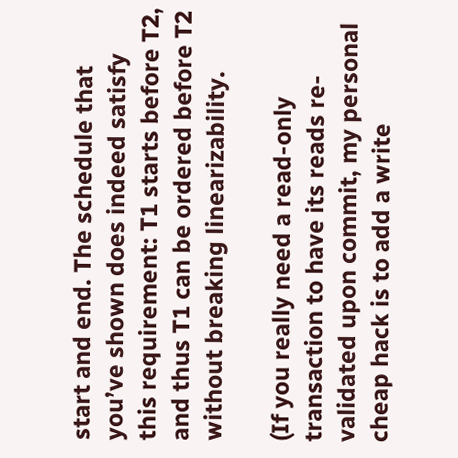start and end. The schedule that you’ve shown does indeed satisfy this requirement: T1 starts before T2, and thus T1 can be ordered before T2 without breaking linearizability.

(If you really need a read-only transaction to have its reads re-validated upon commit, my personal cheap hack is to add a write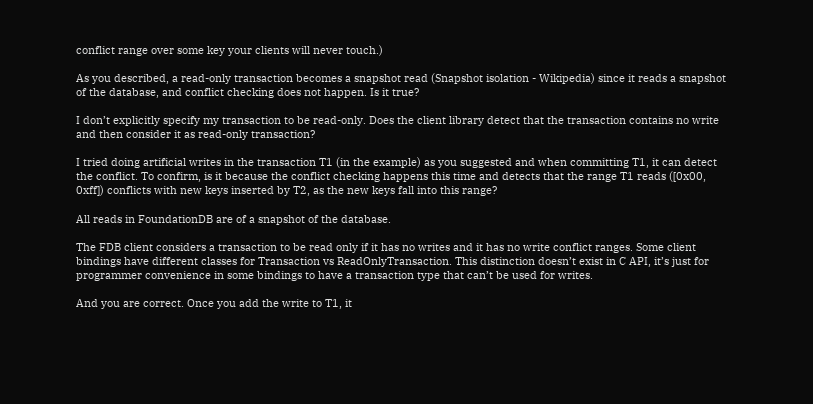conflict range over some key your clients will never touch.)

As you described, a read-only transaction becomes a snapshot read (Snapshot isolation - Wikipedia) since it reads a snapshot of the database, and conflict checking does not happen. Is it true?

I don’t explicitly specify my transaction to be read-only. Does the client library detect that the transaction contains no write and then consider it as read-only transaction?

I tried doing artificial writes in the transaction T1 (in the example) as you suggested and when committing T1, it can detect the conflict. To confirm, is it because the conflict checking happens this time and detects that the range T1 reads ([0x00, 0xff]) conflicts with new keys inserted by T2, as the new keys fall into this range?

All reads in FoundationDB are of a snapshot of the database.

The FDB client considers a transaction to be read only if it has no writes and it has no write conflict ranges. Some client bindings have different classes for Transaction vs ReadOnlyTransaction. This distinction doesn’t exist in C API, it’s just for programmer convenience in some bindings to have a transaction type that can’t be used for writes.

And you are correct. Once you add the write to T1, it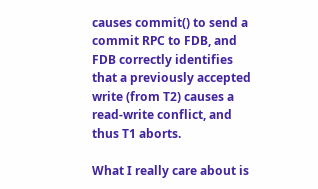causes commit() to send a commit RPC to FDB, and FDB correctly identifies that a previously accepted write (from T2) causes a read-write conflict, and thus T1 aborts.

What I really care about is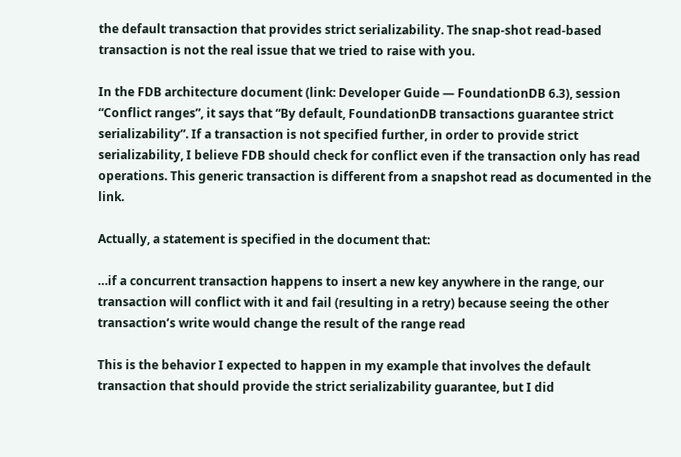the default transaction that provides strict serializability. The snap-shot read-based transaction is not the real issue that we tried to raise with you.

In the FDB architecture document (link: Developer Guide — FoundationDB 6.3), session “Conflict ranges”, it says that “By default, FoundationDB transactions guarantee strict serializability”. If a transaction is not specified further, in order to provide strict serializability, I believe FDB should check for conflict even if the transaction only has read operations. This generic transaction is different from a snapshot read as documented in the link.

Actually, a statement is specified in the document that:

…if a concurrent transaction happens to insert a new key anywhere in the range, our transaction will conflict with it and fail (resulting in a retry) because seeing the other transaction’s write would change the result of the range read

This is the behavior I expected to happen in my example that involves the default transaction that should provide the strict serializability guarantee, but I did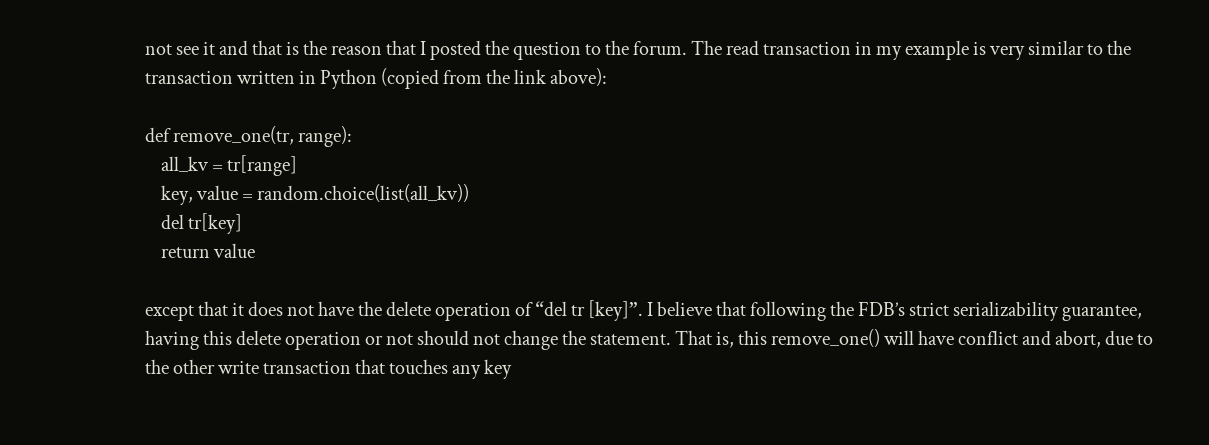not see it and that is the reason that I posted the question to the forum. The read transaction in my example is very similar to the transaction written in Python (copied from the link above):

def remove_one(tr, range):
    all_kv = tr[range]
    key, value = random.choice(list(all_kv))
    del tr[key]
    return value

except that it does not have the delete operation of “del tr [key]”. I believe that following the FDB’s strict serializability guarantee, having this delete operation or not should not change the statement. That is, this remove_one() will have conflict and abort, due to the other write transaction that touches any key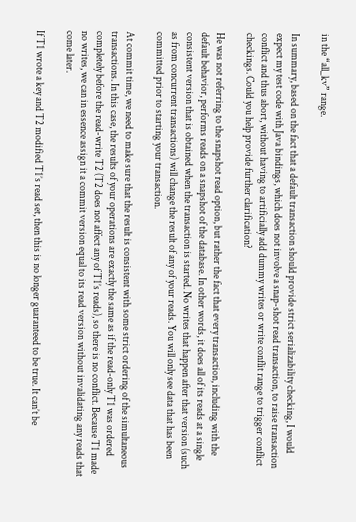in the “all_kv” range.

In summary, based on the fact that a default transaction should provide strict serializability checking, I would expect my test code with Java bindings, which does not involve a snap-shot read transaction, to raise transaction conflict and thus abort, without having to artificially add dummy writes or write conflit range to trigger conflict checkings. Could you help provide further clarification?

He was not referring to the snapshot read option, but rather the fact that every transaction, including with the default behavior, performs reads on a snapshot of the database. In other words, it does all of its reads at a single consistent version that is obtained when the transaction is started. No writes that happen after that version (such as from concurrent transactions) will change the result of any of your reads. You will only see data that has been committed prior to starting your transaction.

At commit time, we need to make sure that the result is consistent with some strict ordering of the simultaneous transactions. In this case, the results of your operations are exactly the same as if the read-only T1 was ordered completely before the read-write T2 (T2 does not affect any of T1’s reads), so there is no conflict. Because T1 made no writes, we can in essence assign it a commit version equal to its read version without invalidating any reads that come later.

If T1 wrote a key and T2 modified T1’s read set, then this is no longer guaranteed to be true. It can’t be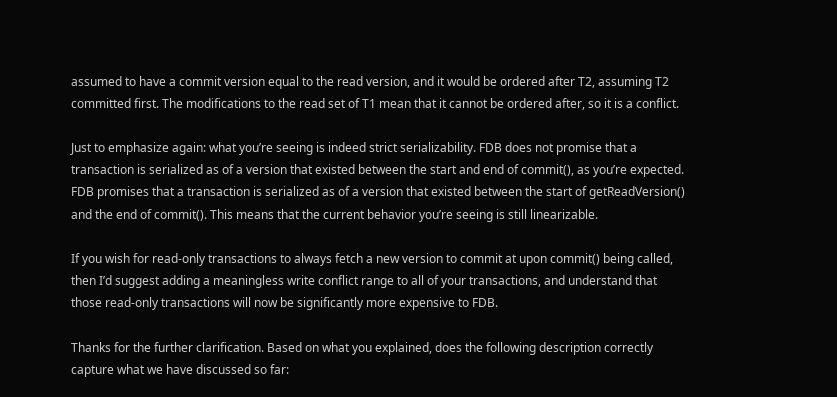assumed to have a commit version equal to the read version, and it would be ordered after T2, assuming T2 committed first. The modifications to the read set of T1 mean that it cannot be ordered after, so it is a conflict.

Just to emphasize again: what you’re seeing is indeed strict serializability. FDB does not promise that a transaction is serialized as of a version that existed between the start and end of commit(), as you’re expected. FDB promises that a transaction is serialized as of a version that existed between the start of getReadVersion() and the end of commit(). This means that the current behavior you’re seeing is still linearizable.

If you wish for read-only transactions to always fetch a new version to commit at upon commit() being called, then I’d suggest adding a meaningless write conflict range to all of your transactions, and understand that those read-only transactions will now be significantly more expensive to FDB.

Thanks for the further clarification. Based on what you explained, does the following description correctly capture what we have discussed so far: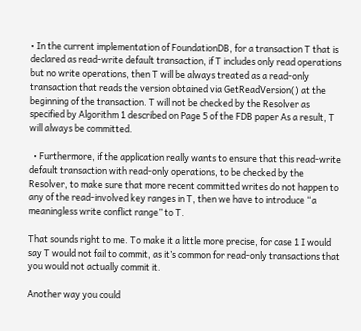• In the current implementation of FoundationDB, for a transaction T that is declared as read-write default transaction, if T includes only read operations but no write operations, then T will be always treated as a read-only transaction that reads the version obtained via GetReadVersion() at the beginning of the transaction. T will not be checked by the Resolver as specified by Algorithm 1 described on Page 5 of the FDB paper As a result, T will always be committed.

  • Furthermore, if the application really wants to ensure that this read-write default transaction with read-only operations, to be checked by the Resolver, to make sure that more recent committed writes do not happen to any of the read-involved key ranges in T, then we have to introduce “a meaningless write conflict range” to T.

That sounds right to me. To make it a little more precise, for case 1 I would say T would not fail to commit, as it’s common for read-only transactions that you would not actually commit it.

Another way you could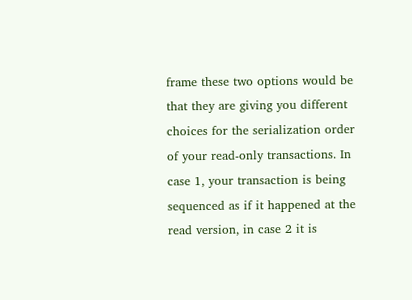frame these two options would be that they are giving you different choices for the serialization order of your read-only transactions. In case 1, your transaction is being sequenced as if it happened at the read version, in case 2 it is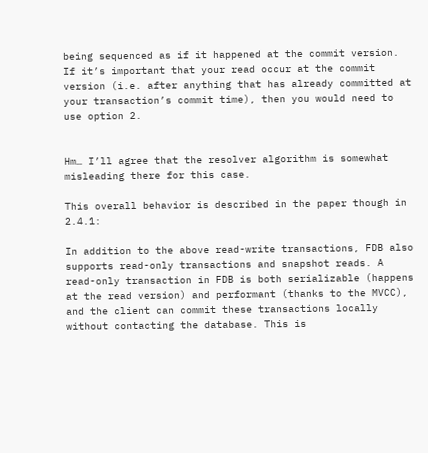being sequenced as if it happened at the commit version. If it’s important that your read occur at the commit version (i.e. after anything that has already committed at your transaction’s commit time), then you would need to use option 2.


Hm… I’ll agree that the resolver algorithm is somewhat misleading there for this case.

This overall behavior is described in the paper though in 2.4.1:

In addition to the above read-write transactions, FDB also supports read-only transactions and snapshot reads. A read-only transaction in FDB is both serializable (happens at the read version) and performant (thanks to the MVCC), and the client can commit these transactions locally without contacting the database. This is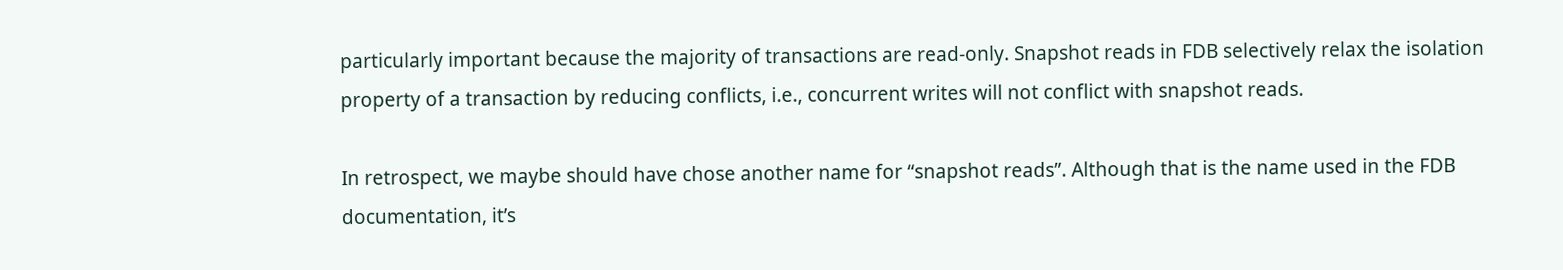particularly important because the majority of transactions are read-only. Snapshot reads in FDB selectively relax the isolation property of a transaction by reducing conflicts, i.e., concurrent writes will not conflict with snapshot reads.

In retrospect, we maybe should have chose another name for “snapshot reads”. Although that is the name used in the FDB documentation, it’s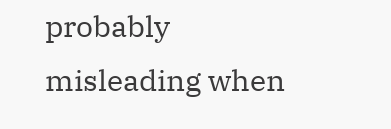probably misleading when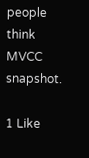people think MVCC snapshot.

1 Like